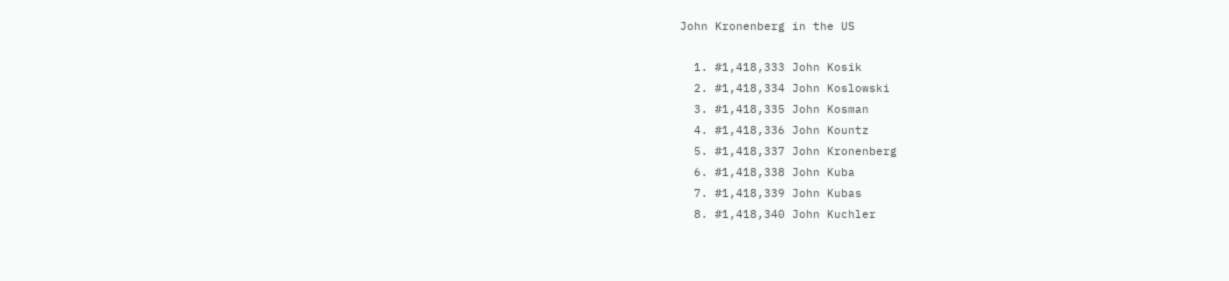John Kronenberg in the US

  1. #1,418,333 John Kosik
  2. #1,418,334 John Koslowski
  3. #1,418,335 John Kosman
  4. #1,418,336 John Kountz
  5. #1,418,337 John Kronenberg
  6. #1,418,338 John Kuba
  7. #1,418,339 John Kubas
  8. #1,418,340 John Kuchler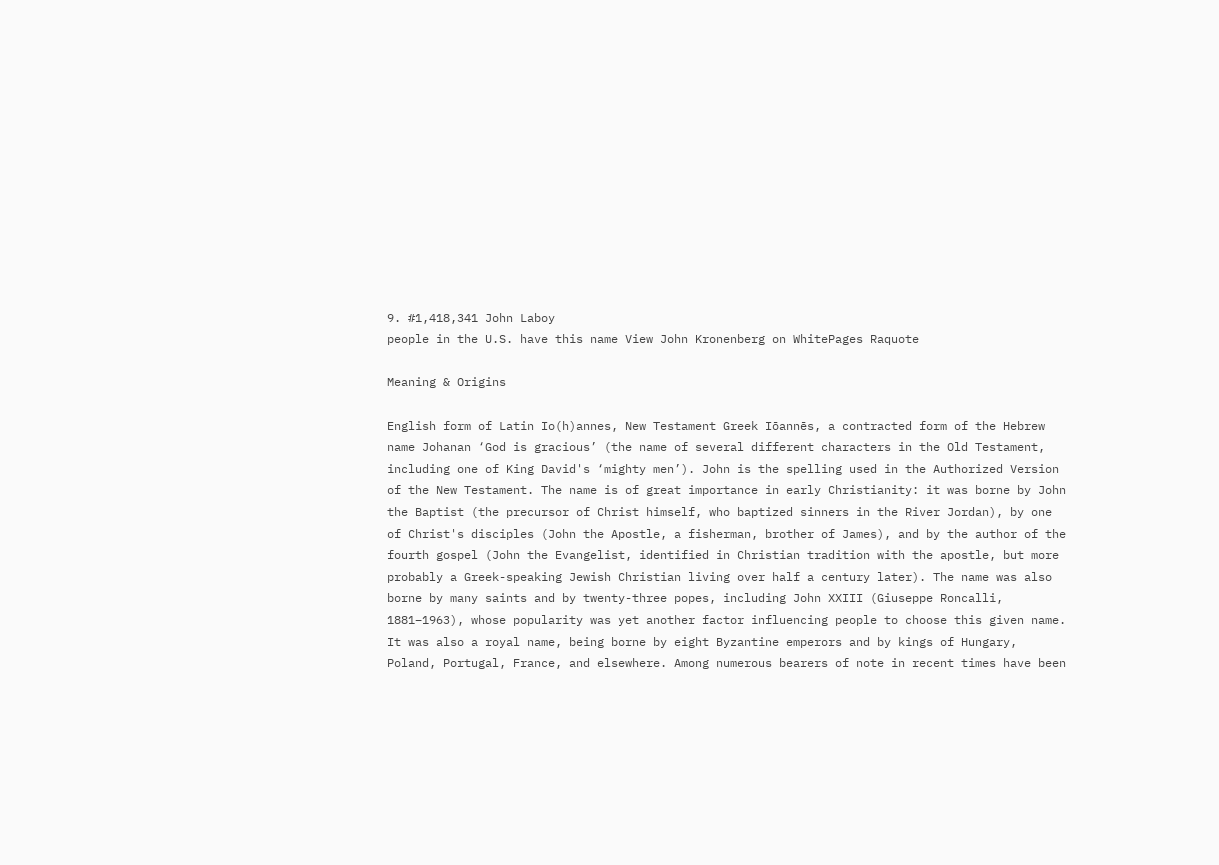9. #1,418,341 John Laboy
people in the U.S. have this name View John Kronenberg on WhitePages Raquote

Meaning & Origins

English form of Latin Io(h)annes, New Testament Greek Iōannēs, a contracted form of the Hebrew name Johanan ‘God is gracious’ (the name of several different characters in the Old Testament, including one of King David's ‘mighty men’). John is the spelling used in the Authorized Version of the New Testament. The name is of great importance in early Christianity: it was borne by John the Baptist (the precursor of Christ himself, who baptized sinners in the River Jordan), by one of Christ's disciples (John the Apostle, a fisherman, brother of James), and by the author of the fourth gospel (John the Evangelist, identified in Christian tradition with the apostle, but more probably a Greek-speaking Jewish Christian living over half a century later). The name was also borne by many saints and by twenty-three popes, including John XXIII (Giuseppe Roncalli, 1881–1963), whose popularity was yet another factor influencing people to choose this given name. It was also a royal name, being borne by eight Byzantine emperors and by kings of Hungary, Poland, Portugal, France, and elsewhere. Among numerous bearers of note in recent times have been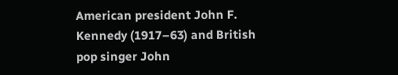American president John F. Kennedy (1917–63) and British pop singer John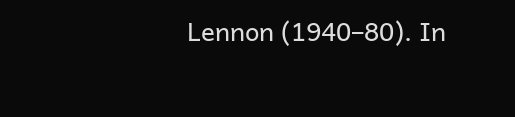Lennon (1940–80). In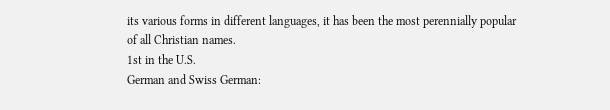its various forms in different languages, it has been the most perennially popular of all Christian names.
1st in the U.S.
German and Swiss German: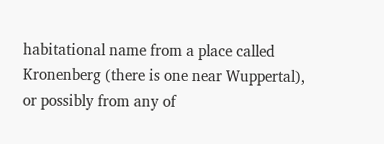habitational name from a place called Kronenberg (there is one near Wuppertal), or possibly from any of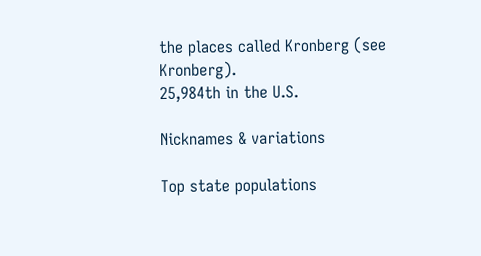the places called Kronberg (see Kronberg).
25,984th in the U.S.

Nicknames & variations

Top state populations